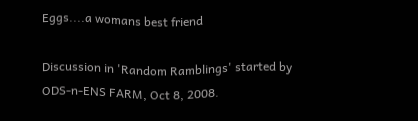Eggs....a womans best friend

Discussion in 'Random Ramblings' started by ODS-n-ENS FARM, Oct 8, 2008.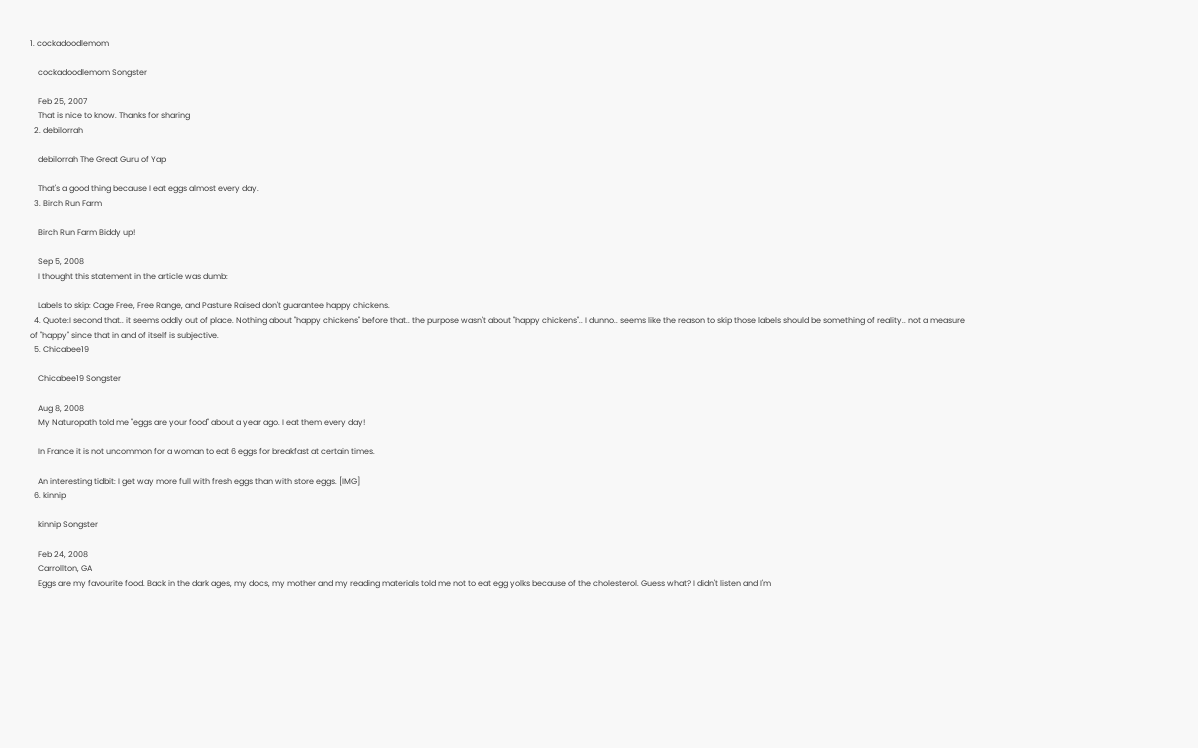1. cockadoodlemom

    cockadoodlemom Songster

    Feb 25, 2007
    That is nice to know. Thanks for sharing
  2. debilorrah

    debilorrah The Great Guru of Yap

    That's a good thing because I eat eggs almost every day.
  3. Birch Run Farm

    Birch Run Farm Biddy up!

    Sep 5, 2008
    I thought this statement in the article was dumb:

    Labels to skip: Cage Free, Free Range, and Pasture Raised don't guarantee happy chickens.
  4. Quote:I second that.. it seems oddly out of place. Nothing about "happy chickens" before that.. the purpose wasn't about "happy chickens".. I dunno.. seems like the reason to skip those labels should be something of reality.. not a measure of "happy" since that in and of itself is subjective.
  5. Chicabee19

    Chicabee19 Songster

    Aug 8, 2008
    My Naturopath told me "eggs are your food" about a year ago. I eat them every day!

    In France it is not uncommon for a woman to eat 6 eggs for breakfast at certain times.

    An interesting tidbit: I get way more full with fresh eggs than with store eggs. [IMG]
  6. kinnip

    kinnip Songster

    Feb 24, 2008
    Carrollton, GA
    Eggs are my favourite food. Back in the dark ages, my docs, my mother and my reading materials told me not to eat egg yolks because of the cholesterol. Guess what? I didn't listen and I'm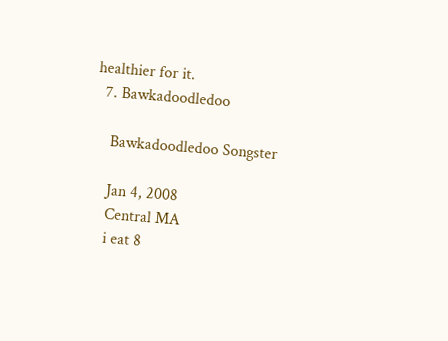healthier for it.
  7. Bawkadoodledoo

    Bawkadoodledoo Songster

    Jan 4, 2008
    Central MA
    i eat 8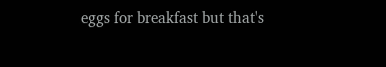eggs for breakfast but that's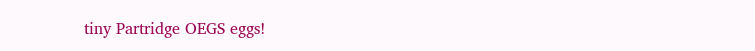tiny Partridge OEGS eggs!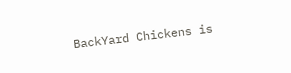BackYard Chickens is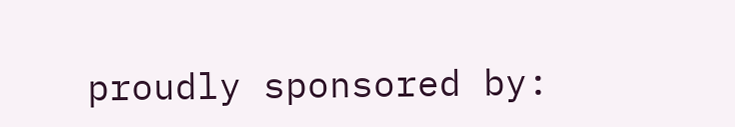proudly sponsored by: